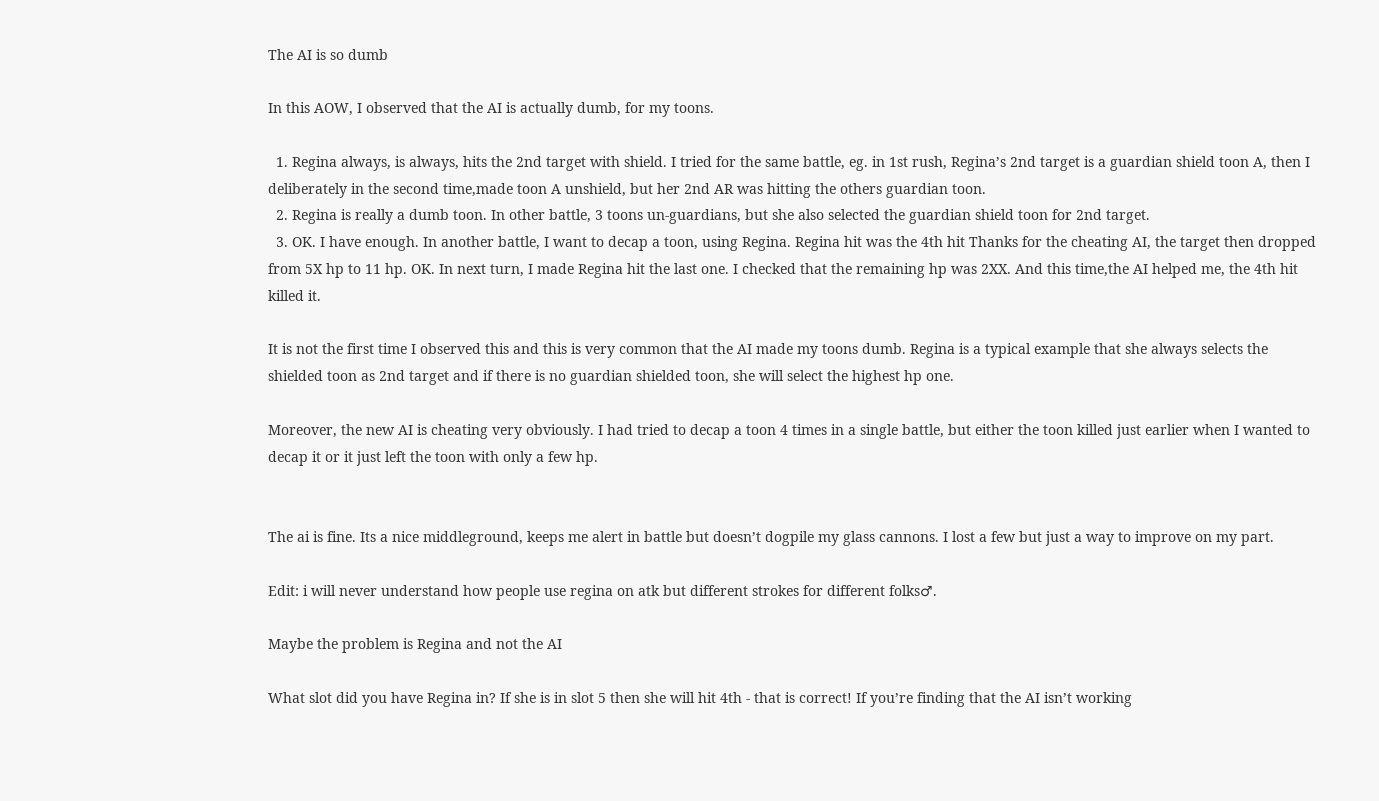The AI is so dumb

In this AOW, I observed that the AI is actually dumb, for my toons.

  1. Regina always, is always, hits the 2nd target with shield. I tried for the same battle, eg. in 1st rush, Regina’s 2nd target is a guardian shield toon A, then I deliberately in the second time,made toon A unshield, but her 2nd AR was hitting the others guardian toon.
  2. Regina is really a dumb toon. In other battle, 3 toons un-guardians, but she also selected the guardian shield toon for 2nd target.
  3. OK. I have enough. In another battle, I want to decap a toon, using Regina. Regina hit was the 4th hit Thanks for the cheating AI, the target then dropped from 5X hp to 11 hp. OK. In next turn, I made Regina hit the last one. I checked that the remaining hp was 2XX. And this time,the AI helped me, the 4th hit killed it.

It is not the first time I observed this and this is very common that the AI made my toons dumb. Regina is a typical example that she always selects the shielded toon as 2nd target and if there is no guardian shielded toon, she will select the highest hp one.

Moreover, the new AI is cheating very obviously. I had tried to decap a toon 4 times in a single battle, but either the toon killed just earlier when I wanted to decap it or it just left the toon with only a few hp.


The ai is fine. Its a nice middleground, keeps me alert in battle but doesn’t dogpile my glass cannons. I lost a few but just a way to improve on my part.

Edit: i will never understand how people use regina on atk but different strokes for different folks♂.

Maybe the problem is Regina and not the AI

What slot did you have Regina in? If she is in slot 5 then she will hit 4th - that is correct! If you’re finding that the AI isn’t working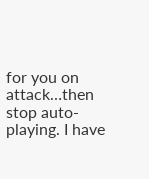for you on attack…then stop auto-playing. I have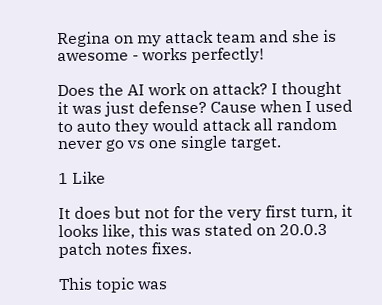Regina on my attack team and she is awesome - works perfectly!

Does the AI work on attack? I thought it was just defense? Cause when I used to auto they would attack all random never go vs one single target.

1 Like

It does but not for the very first turn, it looks like, this was stated on 20.0.3 patch notes fixes.

This topic was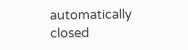automatically closed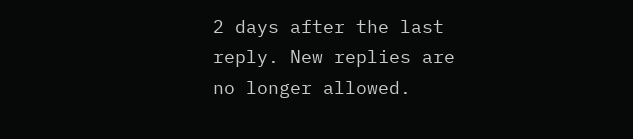2 days after the last reply. New replies are no longer allowed.